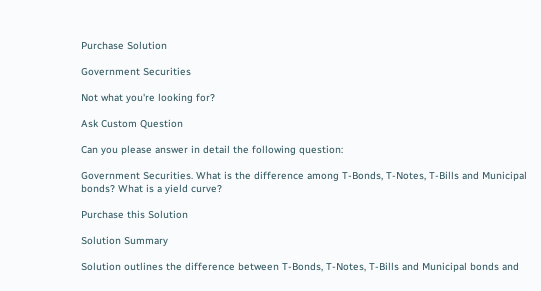Purchase Solution

Government Securities

Not what you're looking for?

Ask Custom Question

Can you please answer in detail the following question:

Government Securities. What is the difference among T-Bonds, T-Notes, T-Bills and Municipal bonds? What is a yield curve?

Purchase this Solution

Solution Summary

Solution outlines the difference between T-Bonds, T-Notes, T-Bills and Municipal bonds and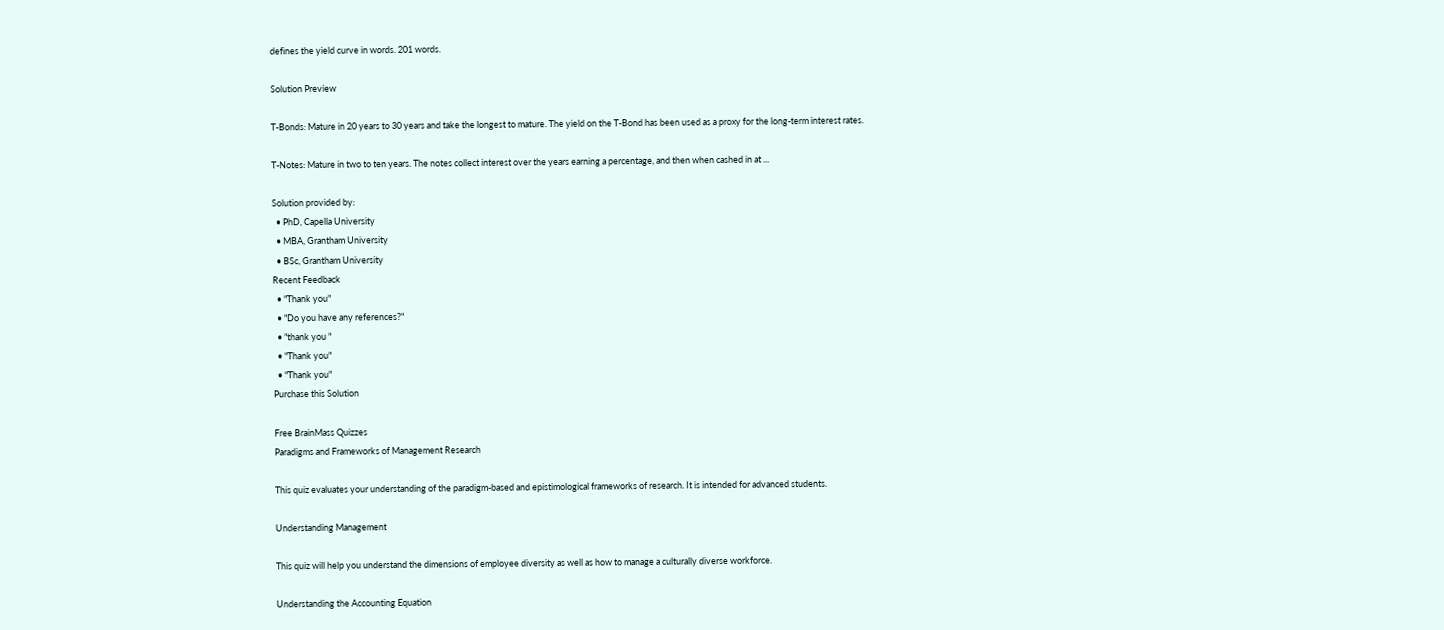defines the yield curve in words. 201 words.

Solution Preview

T-Bonds: Mature in 20 years to 30 years and take the longest to mature. The yield on the T-Bond has been used as a proxy for the long-term interest rates.

T-Notes: Mature in two to ten years. The notes collect interest over the years earning a percentage, and then when cashed in at ...

Solution provided by:
  • PhD, Capella University
  • MBA, Grantham University
  • BSc, Grantham University
Recent Feedback
  • "Thank you"
  • "Do you have any references?"
  • "thank you "
  • "Thank you"
  • "Thank you"
Purchase this Solution

Free BrainMass Quizzes
Paradigms and Frameworks of Management Research

This quiz evaluates your understanding of the paradigm-based and epistimological frameworks of research. It is intended for advanced students.

Understanding Management

This quiz will help you understand the dimensions of employee diversity as well as how to manage a culturally diverse workforce.

Understanding the Accounting Equation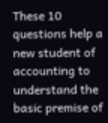These 10 questions help a new student of accounting to understand the basic premise of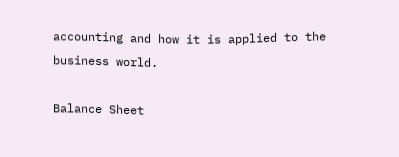accounting and how it is applied to the business world.

Balance Sheet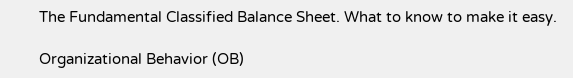The Fundamental Classified Balance Sheet. What to know to make it easy.

Organizational Behavior (OB)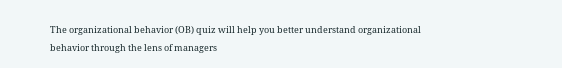The organizational behavior (OB) quiz will help you better understand organizational behavior through the lens of managers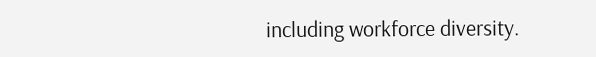including workforce diversity.